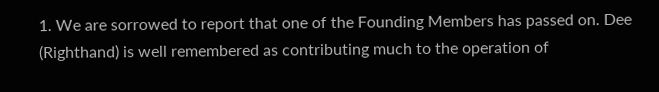1. We are sorrowed to report that one of the Founding Members has passed on. Dee (Righthand) is well remembered as contributing much to the operation of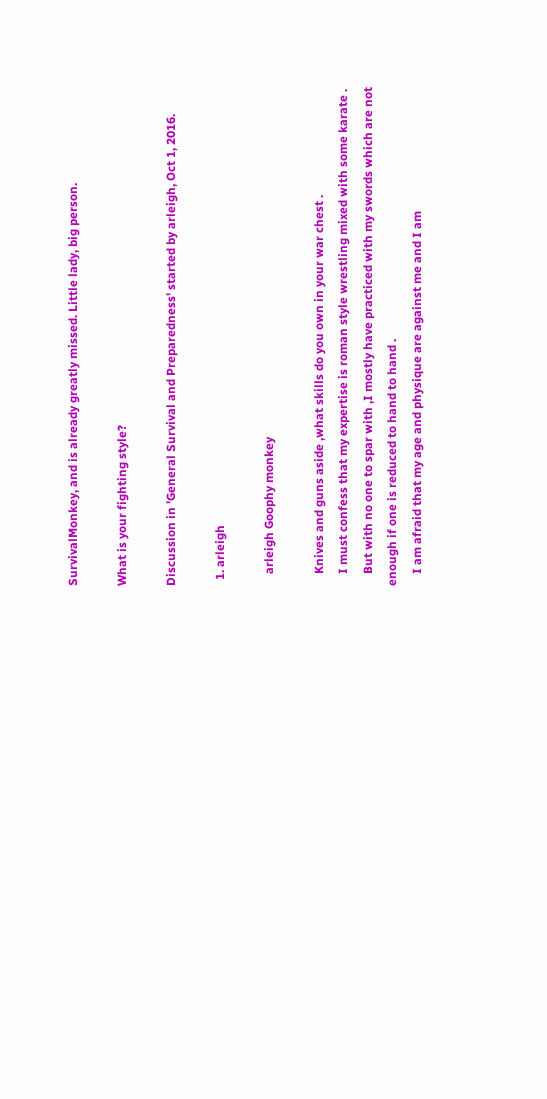SurvivalMonkey, and is already greatly missed. Little lady, big person.

What is your fighting style?

Discussion in 'General Survival and Preparedness' started by arleigh, Oct 1, 2016.

  1. arleigh

    arleigh Goophy monkey

    Knives and guns aside ,what skills do you own in your war chest .
    I must confess that my expertise is roman style wrestling mixed with some karate .
    But with no one to spar with ,I mostly have practiced with my swords which are not enough if one is reduced to hand to hand .
    I am afraid that my age and physique are against me and I am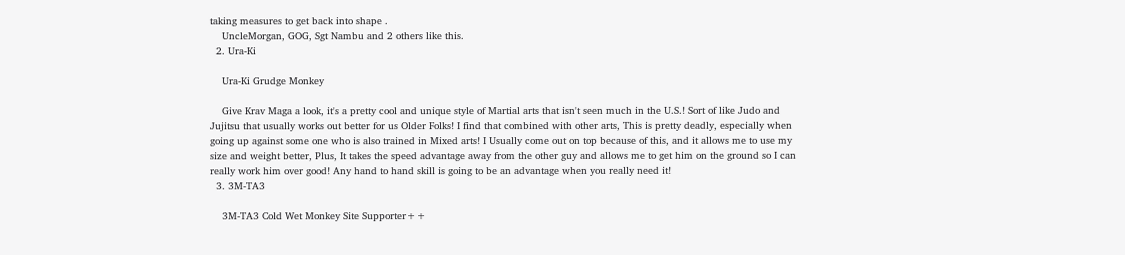taking measures to get back into shape .
    UncleMorgan, GOG, Sgt Nambu and 2 others like this.
  2. Ura-Ki

    Ura-Ki Grudge Monkey

    Give Krav Maga a look, it's a pretty cool and unique style of Martial arts that isn't seen much in the U.S.! Sort of like Judo and Jujitsu that usually works out better for us Older Folks! I find that combined with other arts, This is pretty deadly, especially when going up against some one who is also trained in Mixed arts! I Usually come out on top because of this, and it allows me to use my size and weight better, Plus, It takes the speed advantage away from the other guy and allows me to get him on the ground so I can really work him over good! Any hand to hand skill is going to be an advantage when you really need it!
  3. 3M-TA3

    3M-TA3 Cold Wet Monkey Site Supporter++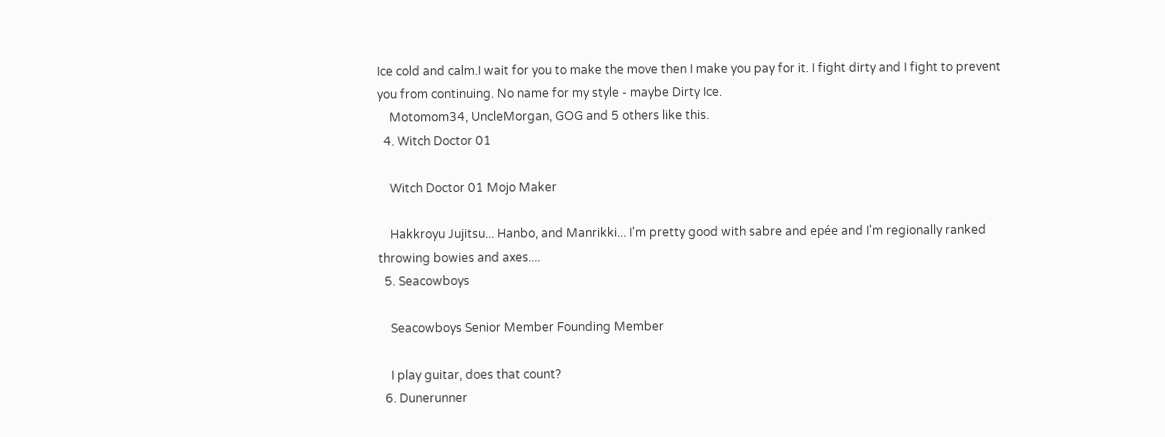Ice cold and calm.I wait for you to make the move then I make you pay for it. I fight dirty and I fight to prevent you from continuing. No name for my style - maybe Dirty Ice.
    Motomom34, UncleMorgan, GOG and 5 others like this.
  4. Witch Doctor 01

    Witch Doctor 01 Mojo Maker

    Hakkroyu Jujitsu... Hanbo, and Manrikki... I'm pretty good with sabre and epée and I'm regionally ranked throwing bowies and axes....
  5. Seacowboys

    Seacowboys Senior Member Founding Member

    I play guitar, does that count?
  6. Dunerunner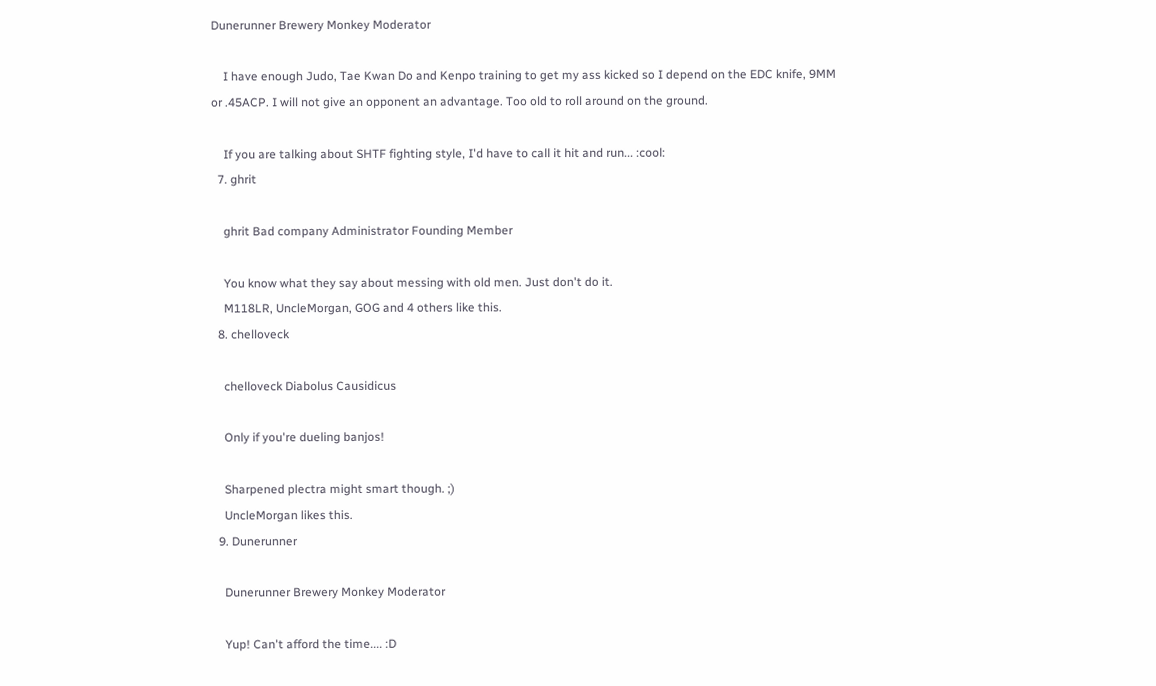Dunerunner Brewery Monkey Moderator

    I have enough Judo, Tae Kwan Do and Kenpo training to get my ass kicked so I depend on the EDC knife, 9MM or .45ACP. I will not give an opponent an advantage. Too old to roll around on the ground.

    If you are talking about SHTF fighting style, I'd have to call it hit and run... :cool:
  7. ghrit

    ghrit Bad company Administrator Founding Member

    You know what they say about messing with old men. Just don't do it.
    M118LR, UncleMorgan, GOG and 4 others like this.
  8. chelloveck

    chelloveck Diabolus Causidicus

    Only if you're dueling banjos!

    Sharpened plectra might smart though. ;)
    UncleMorgan likes this.
  9. Dunerunner

    Dunerunner Brewery Monkey Moderator

    Yup! Can't afford the time.... :D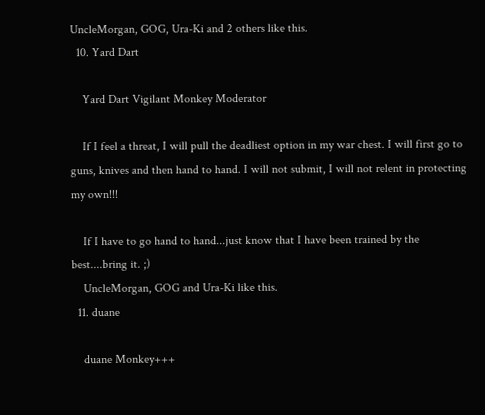UncleMorgan, GOG, Ura-Ki and 2 others like this.
  10. Yard Dart

    Yard Dart Vigilant Monkey Moderator

    If I feel a threat, I will pull the deadliest option in my war chest. I will first go to guns, knives and then hand to hand. I will not submit, I will not relent in protecting my own!!!

    If I have to go hand to hand...just know that I have been trained by the best....bring it. ;)
    UncleMorgan, GOG and Ura-Ki like this.
  11. duane

    duane Monkey+++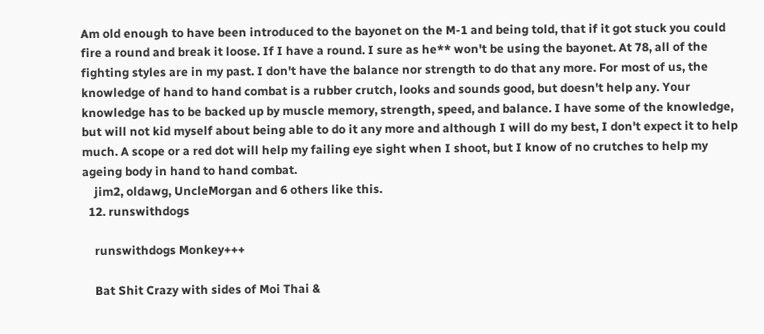Am old enough to have been introduced to the bayonet on the M-1 and being told, that if it got stuck you could fire a round and break it loose. If I have a round. I sure as he** won't be using the bayonet. At 78, all of the fighting styles are in my past. I don't have the balance nor strength to do that any more. For most of us, the knowledge of hand to hand combat is a rubber crutch, looks and sounds good, but doesn't help any. Your knowledge has to be backed up by muscle memory, strength, speed, and balance. I have some of the knowledge, but will not kid myself about being able to do it any more and although I will do my best, I don't expect it to help much. A scope or a red dot will help my failing eye sight when I shoot, but I know of no crutches to help my ageing body in hand to hand combat.
    jim2, oldawg, UncleMorgan and 6 others like this.
  12. runswithdogs

    runswithdogs Monkey+++

    Bat Shit Crazy with sides of Moi Thai &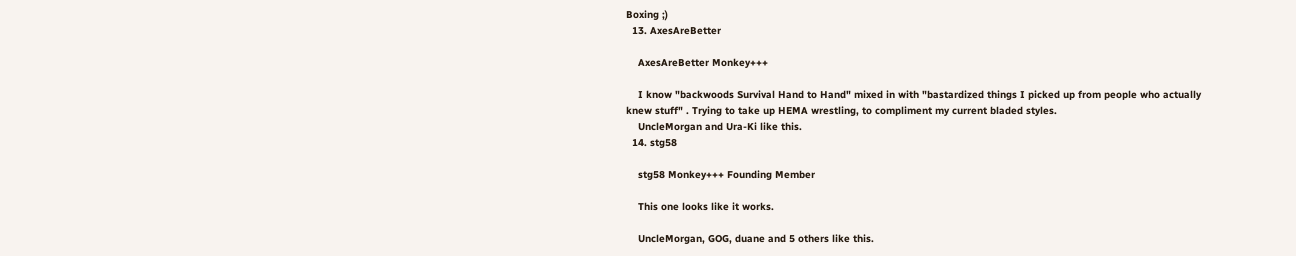Boxing ;)
  13. AxesAreBetter

    AxesAreBetter Monkey+++

    I know "backwoods Survival Hand to Hand" mixed in with "bastardized things I picked up from people who actually knew stuff" . Trying to take up HEMA wrestling, to compliment my current bladed styles.
    UncleMorgan and Ura-Ki like this.
  14. stg58

    stg58 Monkey+++ Founding Member

    This one looks like it works.

    UncleMorgan, GOG, duane and 5 others like this.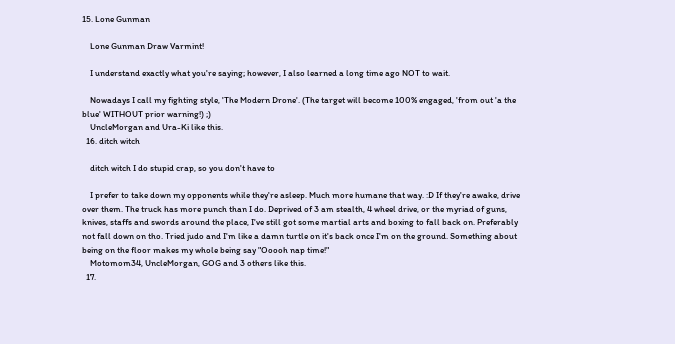15. Lone Gunman

    Lone Gunman Draw Varmint!

    I understand exactly what you're saying; however, I also learned a long time ago NOT to wait.

    Nowadays I call my fighting style, 'The Modern Drone'. (The target will become 100% engaged, 'from out 'a the blue' WITHOUT prior warning!) ;)
    UncleMorgan and Ura-Ki like this.
  16. ditch witch

    ditch witch I do stupid crap, so you don't have to

    I prefer to take down my opponents while they're asleep. Much more humane that way. :D If they're awake, drive over them. The truck has more punch than I do. Deprived of 3 am stealth, 4 wheel drive, or the myriad of guns, knives, staffs and swords around the place, I've still got some martial arts and boxing to fall back on. Preferably not fall down on tho. Tried judo and I'm like a damn turtle on it's back once I'm on the ground. Something about being on the floor makes my whole being say "Ooooh nap time!"
    Motomom34, UncleMorgan, GOG and 3 others like this.
  17.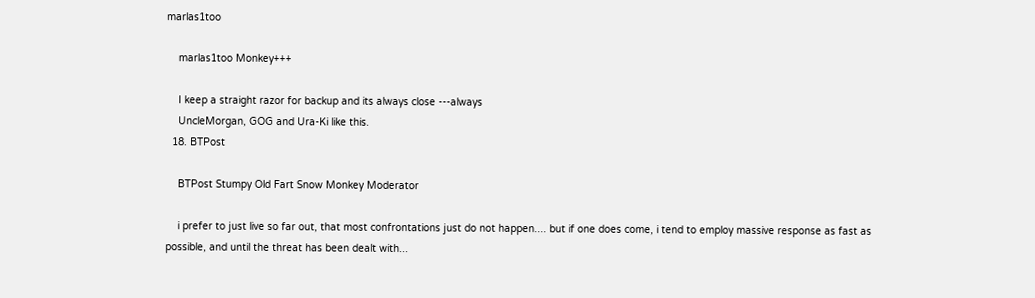marlas1too

    marlas1too Monkey+++

    I keep a straight razor for backup and its always close ---always
    UncleMorgan, GOG and Ura-Ki like this.
  18. BTPost

    BTPost Stumpy Old Fart Snow Monkey Moderator

    i prefer to just live so far out, that most confrontations just do not happen.... but if one does come, i tend to employ massive response as fast as possible, and until the threat has been dealt with...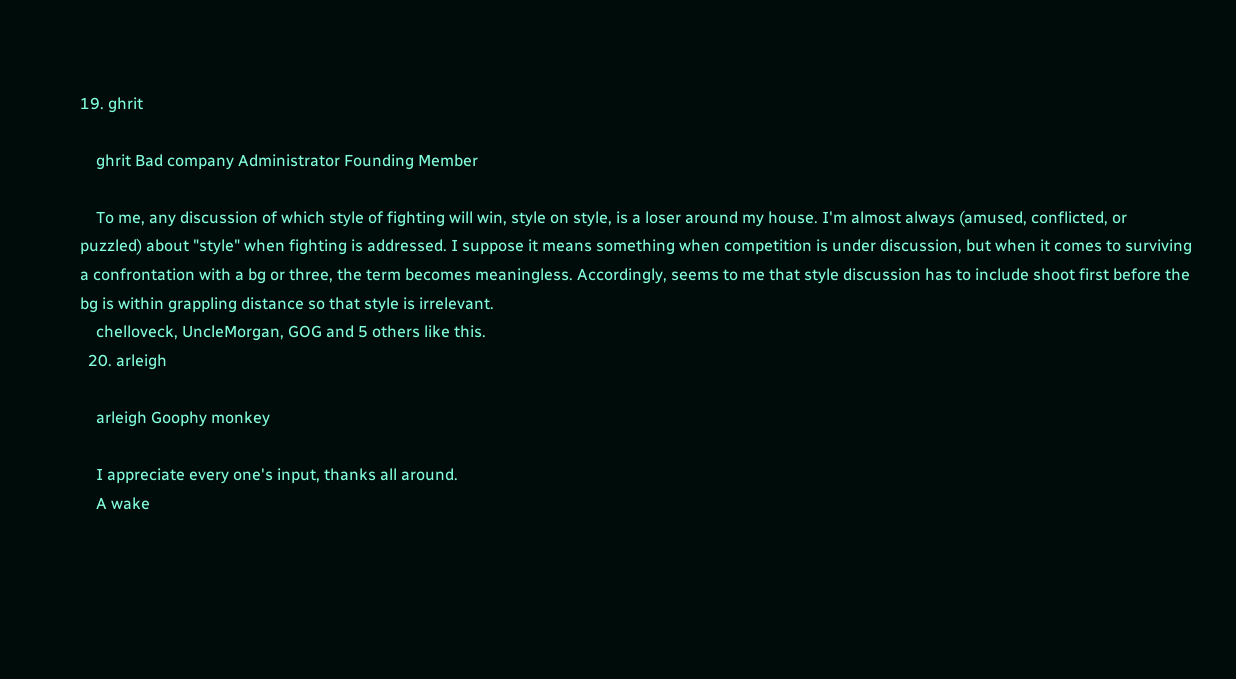19. ghrit

    ghrit Bad company Administrator Founding Member

    To me, any discussion of which style of fighting will win, style on style, is a loser around my house. I'm almost always (amused, conflicted, or puzzled) about "style" when fighting is addressed. I suppose it means something when competition is under discussion, but when it comes to surviving a confrontation with a bg or three, the term becomes meaningless. Accordingly, seems to me that style discussion has to include shoot first before the bg is within grappling distance so that style is irrelevant.
    chelloveck, UncleMorgan, GOG and 5 others like this.
  20. arleigh

    arleigh Goophy monkey

    I appreciate every one's input, thanks all around.
    A wake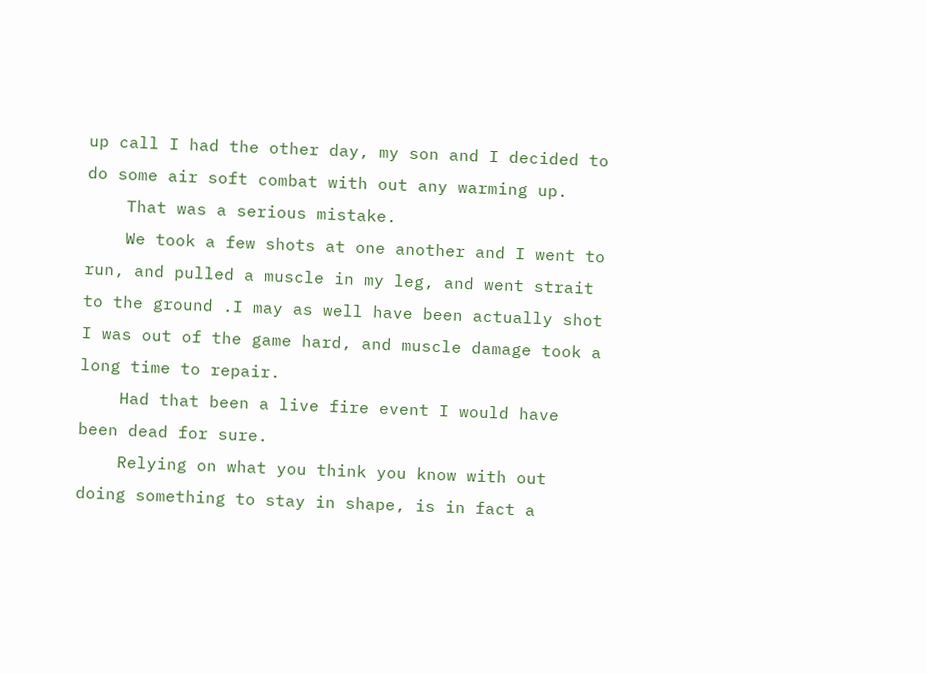up call I had the other day, my son and I decided to do some air soft combat with out any warming up.
    That was a serious mistake.
    We took a few shots at one another and I went to run, and pulled a muscle in my leg, and went strait to the ground .I may as well have been actually shot I was out of the game hard, and muscle damage took a long time to repair.
    Had that been a live fire event I would have been dead for sure.
    Relying on what you think you know with out doing something to stay in shape, is in fact a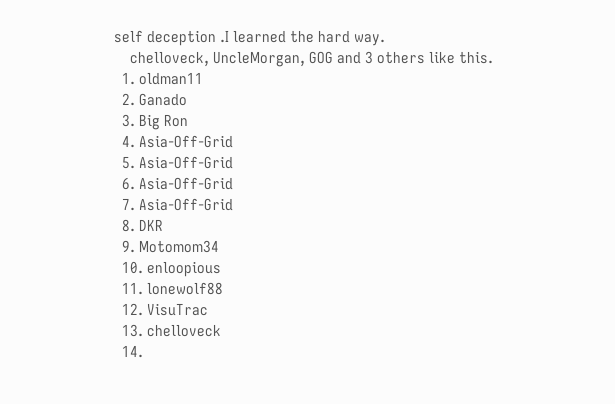self deception .I learned the hard way.
    chelloveck, UncleMorgan, GOG and 3 others like this.
  1. oldman11
  2. Ganado
  3. Big Ron
  4. Asia-Off-Grid
  5. Asia-Off-Grid
  6. Asia-Off-Grid
  7. Asia-Off-Grid
  8. DKR
  9. Motomom34
  10. enloopious
  11. lonewolf88
  12. VisuTrac
  13. chelloveck
  14.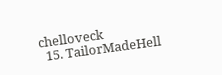chelloveck
  15. TailorMadeHell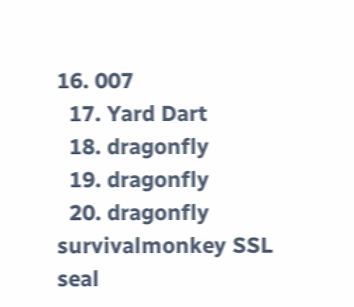16. 007
  17. Yard Dart
  18. dragonfly
  19. dragonfly
  20. dragonfly
survivalmonkey SSL seal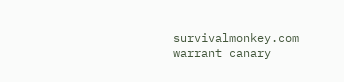survivalmonkey.com warrant canary